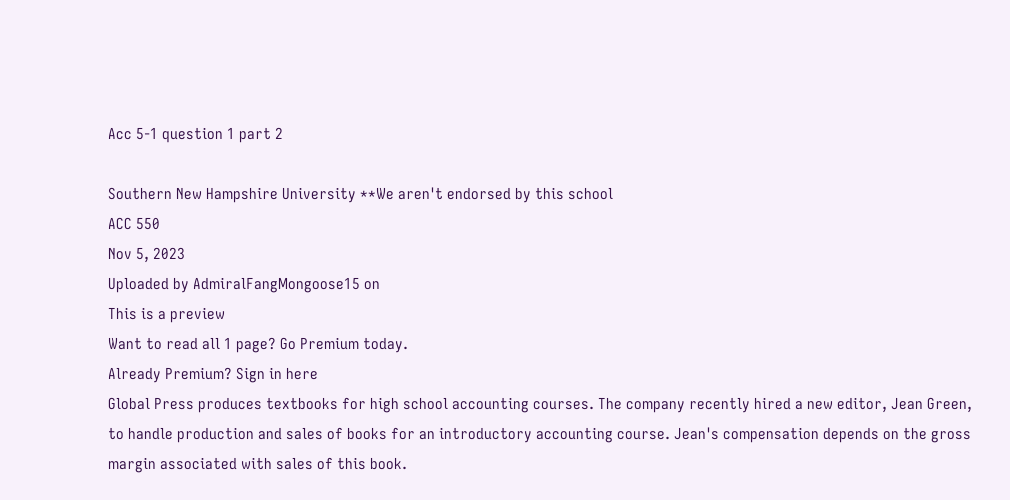Acc 5-1 question 1 part 2

Southern New Hampshire University **We aren't endorsed by this school
ACC 550
Nov 5, 2023
Uploaded by AdmiralFangMongoose15 on
This is a preview
Want to read all 1 page? Go Premium today.
Already Premium? Sign in here
Global Press produces textbooks for high school accounting courses. The company recently hired a new editor, Jean Green, to handle production and sales of books for an introductory accounting course. Jean's compensation depends on the gross margin associated with sales of this book.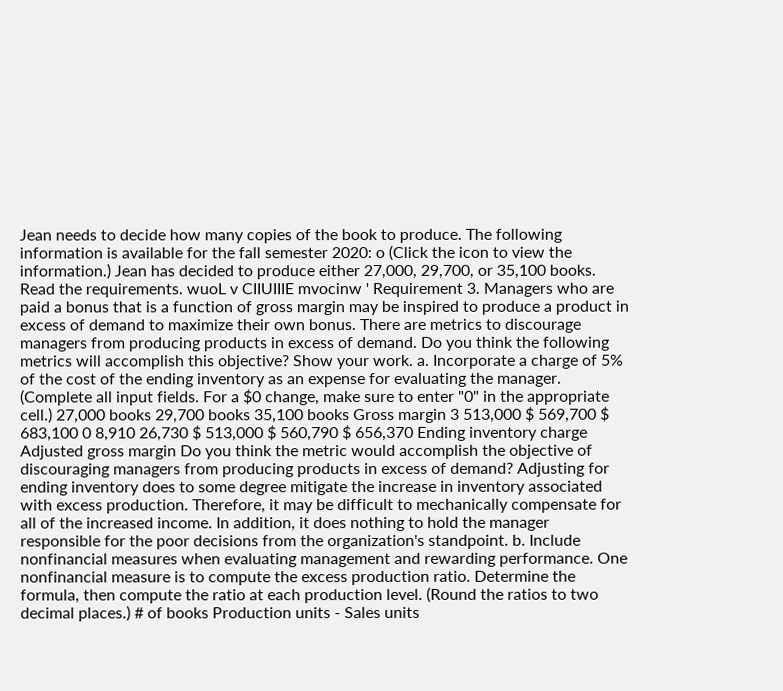Jean needs to decide how many copies of the book to produce. The following information is available for the fall semester 2020: o (Click the icon to view the information.) Jean has decided to produce either 27,000, 29,700, or 35,100 books. Read the requirements. wuoL v CIIUIIIE mvocinw ' Requirement 3. Managers who are paid a bonus that is a function of gross margin may be inspired to produce a product in excess of demand to maximize their own bonus. There are metrics to discourage managers from producing products in excess of demand. Do you think the following metrics will accomplish this objective? Show your work. a. Incorporate a charge of 5% of the cost of the ending inventory as an expense for evaluating the manager. (Complete all input fields. For a $0 change, make sure to enter "0" in the appropriate cell.) 27,000 books 29,700 books 35,100 books Gross margin 3 513,000 $ 569,700 $ 683,100 0 8,910 26,730 $ 513,000 $ 560,790 $ 656,370 Ending inventory charge Adjusted gross margin Do you think the metric would accomplish the objective of discouraging managers from producing products in excess of demand? Adjusting for ending inventory does to some degree mitigate the increase in inventory associated with excess production. Therefore, it may be difficult to mechanically compensate for all of the increased income. In addition, it does nothing to hold the manager responsible for the poor decisions from the organization's standpoint. b. Include nonfinancial measures when evaluating management and rewarding performance. One nonfinancial measure is to compute the excess production ratio. Determine the formula, then compute the ratio at each production level. (Round the ratios to two decimal places.) # of books Production units - Sales units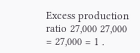Excess production ratio 27,000 27,000 = 27,000 = 1 .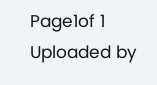Page1of 1
Uploaded by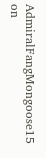AdmiralFangMongoose15 on